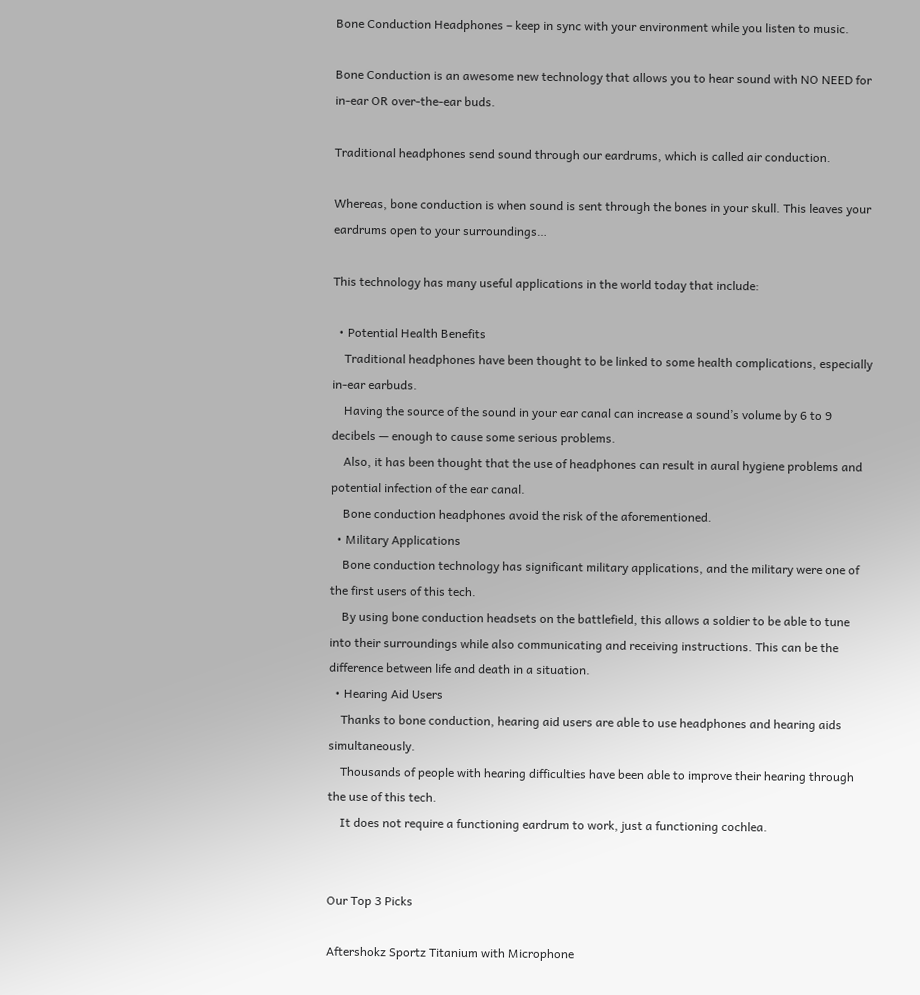Bone Conduction Headphones – keep in sync with your environment while you listen to music.

Bone Conduction is an awesome new technology that allows you to hear sound with NO NEED for in-ear OR over-the-ear buds.

Traditional headphones send sound through our eardrums, which is called air conduction.

Whereas, bone conduction is when sound is sent through the bones in your skull. This leaves your eardrums open to your surroundings…

This technology has many useful applications in the world today that include:

  • Potential Health Benefits
    Traditional headphones have been thought to be linked to some health complications, especially in-ear earbuds.
    Having the source of the sound in your ear canal can increase a sound’s volume by 6 to 9 decibels — enough to cause some serious problems.
    Also, it has been thought that the use of headphones can result in aural hygiene problems and potential infection of the ear canal.
    Bone conduction headphones avoid the risk of the aforementioned.
  • Military Applications
    Bone conduction technology has significant military applications, and the military were one of the first users of this tech.
    By using bone conduction headsets on the battlefield, this allows a soldier to be able to tune into their surroundings while also communicating and receiving instructions. This can be the difference between life and death in a situation.
  • Hearing Aid Users
    Thanks to bone conduction, hearing aid users are able to use headphones and hearing aids simultaneously.
    Thousands of people with hearing difficulties have been able to improve their hearing through the use of this tech.
    It does not require a functioning eardrum to work, just a functioning cochlea.


Our Top 3 Picks

Aftershokz Sportz Titanium with Microphone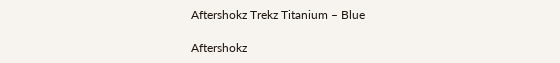Aftershokz Trekz Titanium – Blue

Aftershokz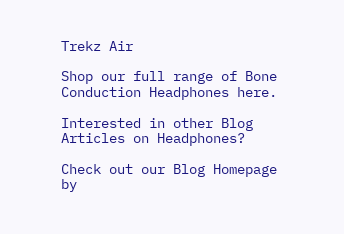Trekz Air

Shop our full range of Bone Conduction Headphones here.

Interested in other Blog Articles on Headphones?

Check out our Blog Homepage by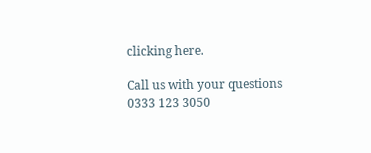clicking here.

Call us with your questions
0333 123 3050